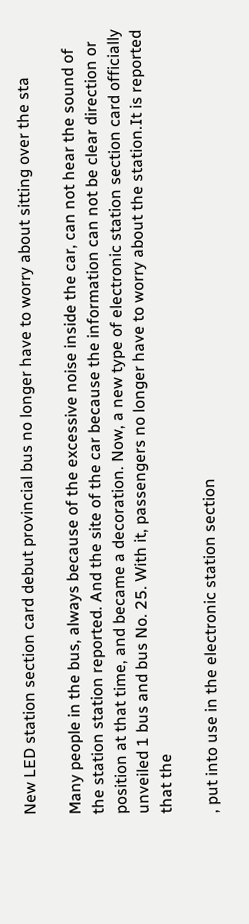New LED station section card debut provincial bus no longer have to worry about sitting over the sta

Many people in the bus, always because of the excessive noise inside the car, can not hear the sound of the station station reported. And the site of the car because the information can not be clear direction or position at that time, and became a decoration. Now, a new type of electronic station section card officially unveiled 1 bus and bus No. 25. With it, passengers no longer have to worry about the station.It is reported that the

, put into use in the electronic station section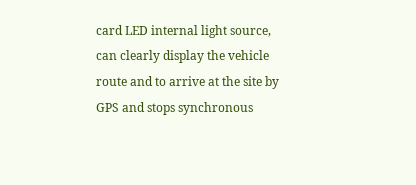card LED internal light source, can clearly display the vehicle route and to arrive at the site by GPS and stops synchronous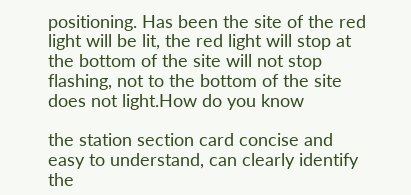positioning. Has been the site of the red light will be lit, the red light will stop at the bottom of the site will not stop flashing, not to the bottom of the site does not light.How do you know

the station section card concise and easy to understand, can clearly identify the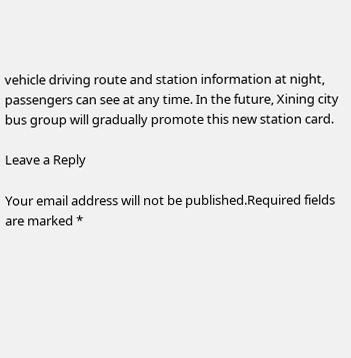vehicle driving route and station information at night, passengers can see at any time. In the future, Xining city bus group will gradually promote this new station card.

Leave a Reply

Your email address will not be published.Required fields are marked *